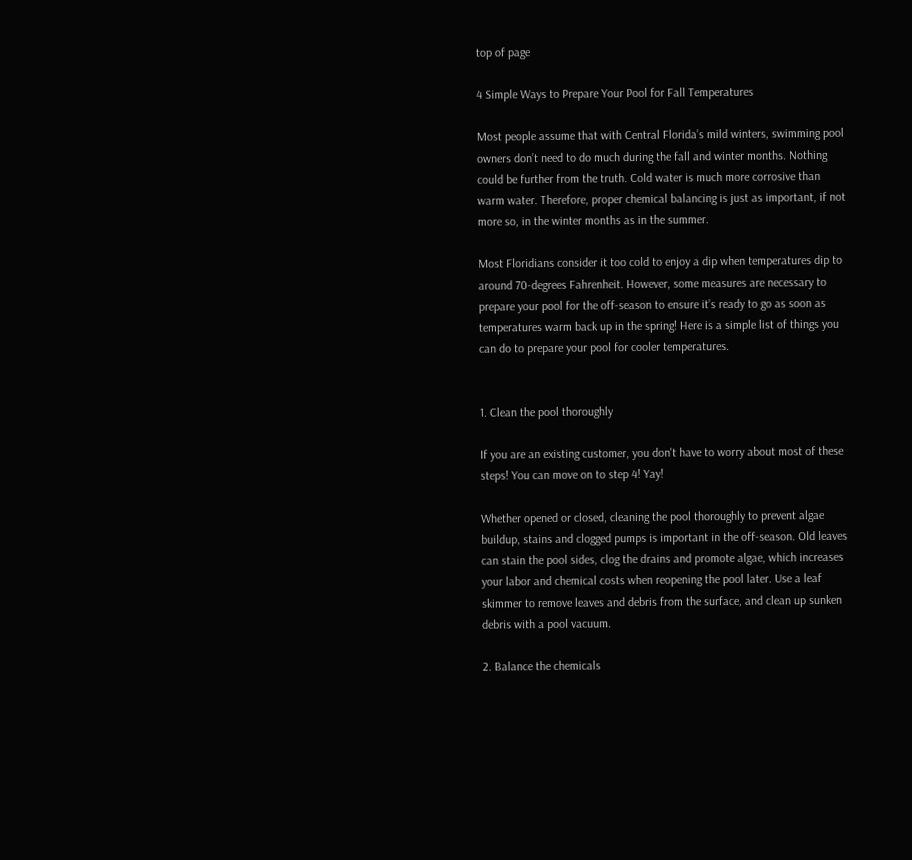top of page

4 Simple Ways to Prepare Your Pool for Fall Temperatures

Most people assume that with Central Florida’s mild winters, swimming pool owners don’t need to do much during the fall and winter months. Nothing could be further from the truth. Cold water is much more corrosive than warm water. Therefore, proper chemical balancing is just as important, if not more so, in the winter months as in the summer.

Most Floridians consider it too cold to enjoy a dip when temperatures dip to around 70-degrees Fahrenheit. However, some measures are necessary to prepare your pool for the off-season to ensure it’s ready to go as soon as temperatures warm back up in the spring! Here is a simple list of things you can do to prepare your pool for cooler temperatures.


1. Clean the pool thoroughly

If you are an existing customer, you don't have to worry about most of these steps! You can move on to step 4! Yay!

Whether opened or closed, cleaning the pool thoroughly to prevent algae buildup, stains and clogged pumps is important in the off-season. Old leaves can stain the pool sides, clog the drains and promote algae, which increases your labor and chemical costs when reopening the pool later. Use a leaf skimmer to remove leaves and debris from the surface, and clean up sunken debris with a pool vacuum.

2. Balance the chemicals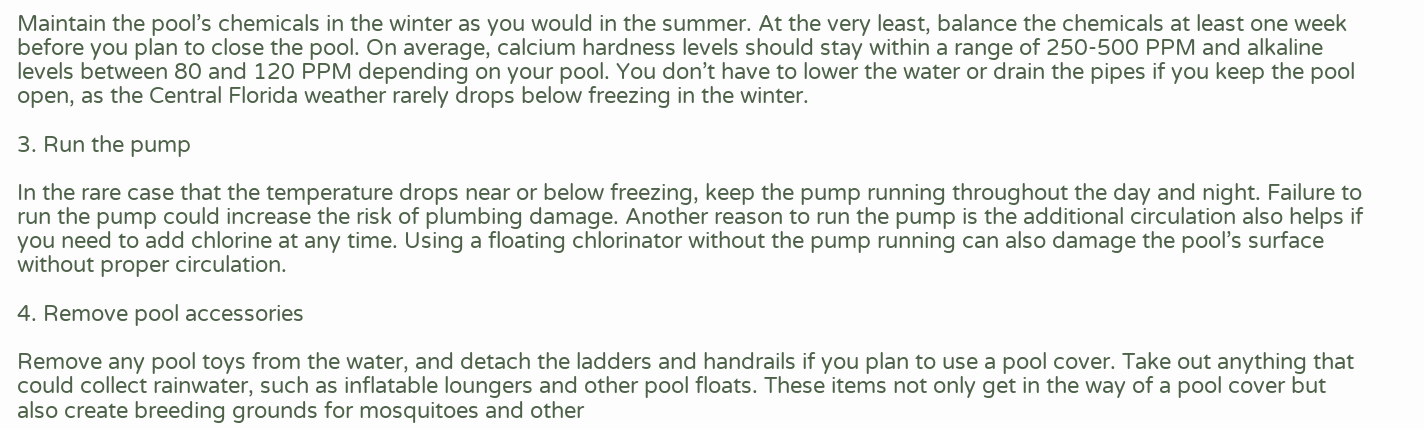Maintain the pool’s chemicals in the winter as you would in the summer. At the very least, balance the chemicals at least one week before you plan to close the pool. On average, calcium hardness levels should stay within a range of 250-500 PPM and alkaline levels between 80 and 120 PPM depending on your pool. You don’t have to lower the water or drain the pipes if you keep the pool open, as the Central Florida weather rarely drops below freezing in the winter.

3. Run the pump

In the rare case that the temperature drops near or below freezing, keep the pump running throughout the day and night. Failure to run the pump could increase the risk of plumbing damage. Another reason to run the pump is the additional circulation also helps if you need to add chlorine at any time. Using a floating chlorinator without the pump running can also damage the pool’s surface without proper circulation.

4. Remove pool accessories

Remove any pool toys from the water, and detach the ladders and handrails if you plan to use a pool cover. Take out anything that could collect rainwater, such as inflatable loungers and other pool floats. These items not only get in the way of a pool cover but also create breeding grounds for mosquitoes and other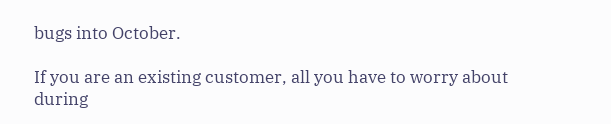bugs into October.

If you are an existing customer, all you have to worry about during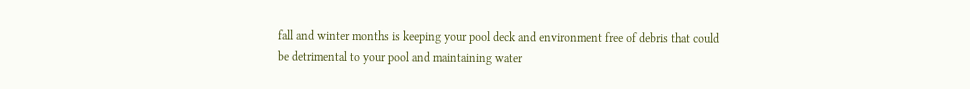fall and winter months is keeping your pool deck and environment free of debris that could be detrimental to your pool and maintaining water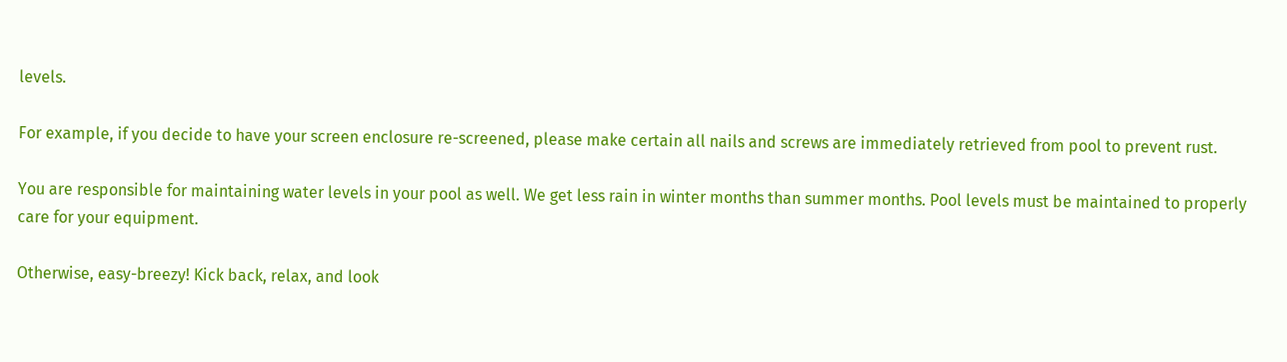levels.

For example, if you decide to have your screen enclosure re-screened, please make certain all nails and screws are immediately retrieved from pool to prevent rust.

You are responsible for maintaining water levels in your pool as well. We get less rain in winter months than summer months. Pool levels must be maintained to properly care for your equipment.

Otherwise, easy-breezy! Kick back, relax, and look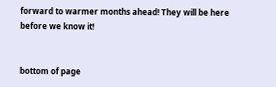forward to warmer months ahead! They will be here before we know it!


bottom of page